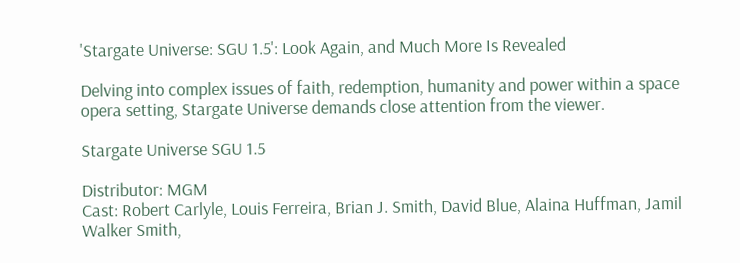'Stargate Universe: SGU 1.5': Look Again, and Much More Is Revealed

Delving into complex issues of faith, redemption, humanity and power within a space opera setting, Stargate Universe demands close attention from the viewer.

Stargate Universe SGU 1.5

Distributor: MGM
Cast: Robert Carlyle, Louis Ferreira, Brian J. Smith, David Blue, Alaina Huffman, Jamil Walker Smith,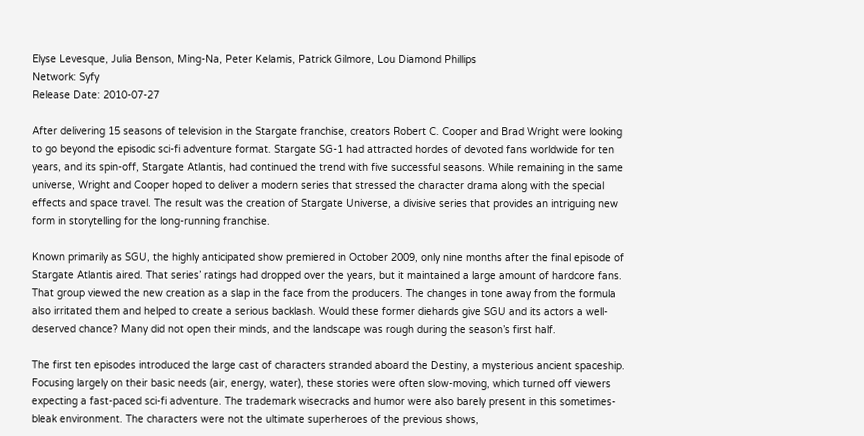Elyse Levesque, Julia Benson, Ming-Na, Peter Kelamis, Patrick Gilmore, Lou Diamond Phillips
Network: Syfy
Release Date: 2010-07-27

After delivering 15 seasons of television in the Stargate franchise, creators Robert C. Cooper and Brad Wright were looking to go beyond the episodic sci-fi adventure format. Stargate SG-1 had attracted hordes of devoted fans worldwide for ten years, and its spin-off, Stargate Atlantis, had continued the trend with five successful seasons. While remaining in the same universe, Wright and Cooper hoped to deliver a modern series that stressed the character drama along with the special effects and space travel. The result was the creation of Stargate Universe, a divisive series that provides an intriguing new form in storytelling for the long-running franchise.

Known primarily as SGU, the highly anticipated show premiered in October 2009, only nine months after the final episode of Stargate Atlantis aired. That series’ ratings had dropped over the years, but it maintained a large amount of hardcore fans. That group viewed the new creation as a slap in the face from the producers. The changes in tone away from the formula also irritated them and helped to create a serious backlash. Would these former diehards give SGU and its actors a well-deserved chance? Many did not open their minds, and the landscape was rough during the season’s first half.

The first ten episodes introduced the large cast of characters stranded aboard the Destiny, a mysterious ancient spaceship. Focusing largely on their basic needs (air, energy, water), these stories were often slow-moving, which turned off viewers expecting a fast-paced sci-fi adventure. The trademark wisecracks and humor were also barely present in this sometimes-bleak environment. The characters were not the ultimate superheroes of the previous shows,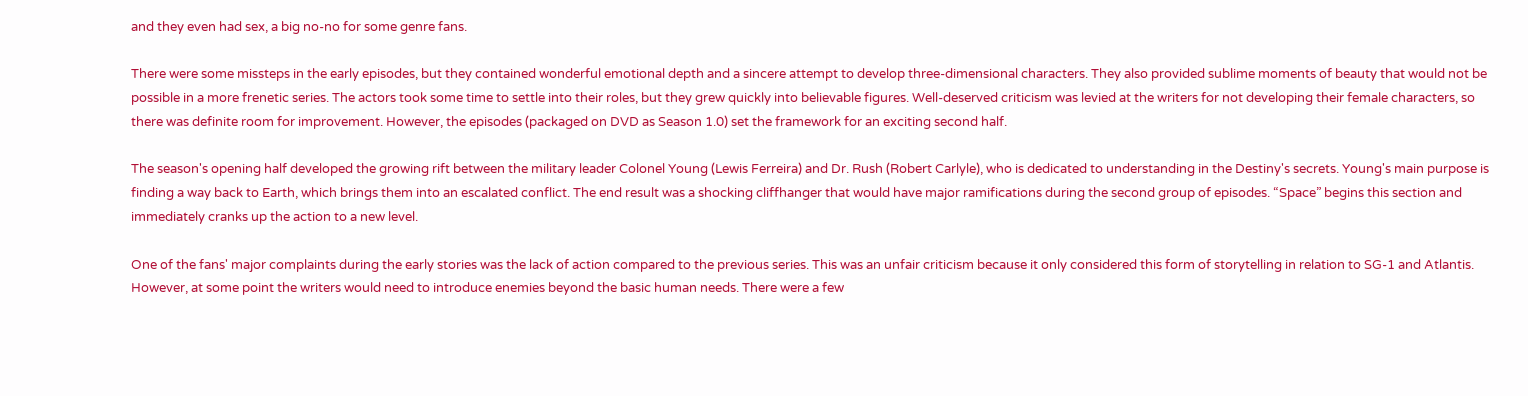and they even had sex, a big no-no for some genre fans.

There were some missteps in the early episodes, but they contained wonderful emotional depth and a sincere attempt to develop three-dimensional characters. They also provided sublime moments of beauty that would not be possible in a more frenetic series. The actors took some time to settle into their roles, but they grew quickly into believable figures. Well-deserved criticism was levied at the writers for not developing their female characters, so there was definite room for improvement. However, the episodes (packaged on DVD as Season 1.0) set the framework for an exciting second half.

The season's opening half developed the growing rift between the military leader Colonel Young (Lewis Ferreira) and Dr. Rush (Robert Carlyle), who is dedicated to understanding in the Destiny's secrets. Young's main purpose is finding a way back to Earth, which brings them into an escalated conflict. The end result was a shocking cliffhanger that would have major ramifications during the second group of episodes. “Space” begins this section and immediately cranks up the action to a new level.

One of the fans' major complaints during the early stories was the lack of action compared to the previous series. This was an unfair criticism because it only considered this form of storytelling in relation to SG-1 and Atlantis. However, at some point the writers would need to introduce enemies beyond the basic human needs. There were a few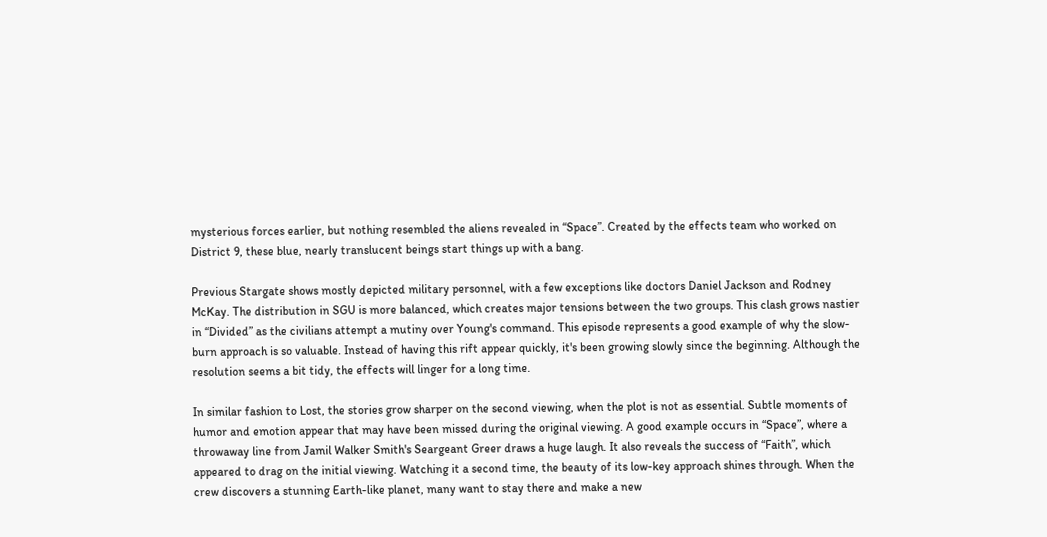mysterious forces earlier, but nothing resembled the aliens revealed in “Space”. Created by the effects team who worked on District 9, these blue, nearly translucent beings start things up with a bang.

Previous Stargate shows mostly depicted military personnel, with a few exceptions like doctors Daniel Jackson and Rodney McKay. The distribution in SGU is more balanced, which creates major tensions between the two groups. This clash grows nastier in “Divided” as the civilians attempt a mutiny over Young's command. This episode represents a good example of why the slow-burn approach is so valuable. Instead of having this rift appear quickly, it's been growing slowly since the beginning. Although the resolution seems a bit tidy, the effects will linger for a long time.

In similar fashion to Lost, the stories grow sharper on the second viewing, when the plot is not as essential. Subtle moments of humor and emotion appear that may have been missed during the original viewing. A good example occurs in “Space”, where a throwaway line from Jamil Walker Smith's Seargeant Greer draws a huge laugh. It also reveals the success of “Faith”, which appeared to drag on the initial viewing. Watching it a second time, the beauty of its low-key approach shines through. When the crew discovers a stunning Earth-like planet, many want to stay there and make a new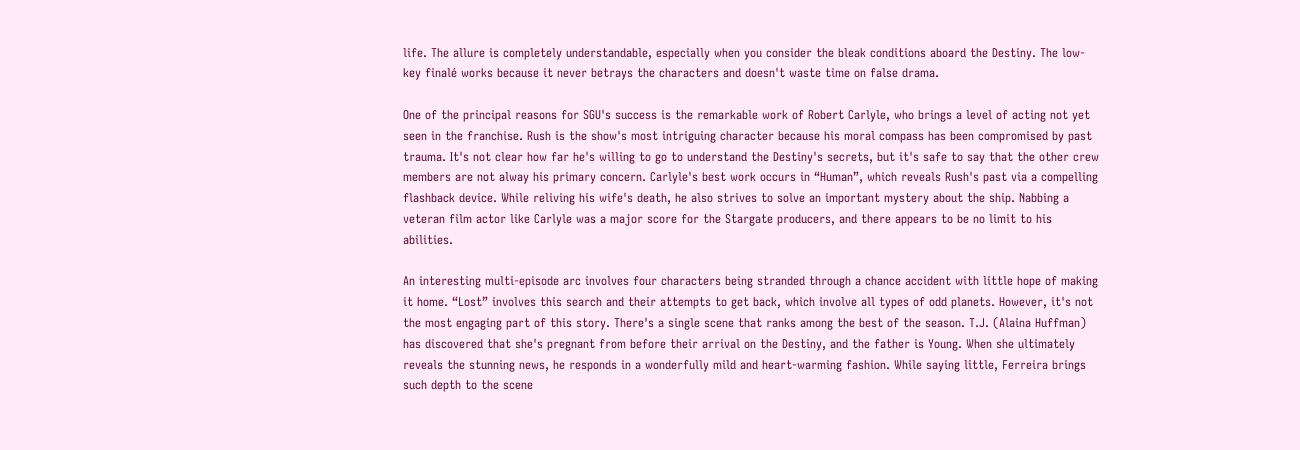life. The allure is completely understandable, especially when you consider the bleak conditions aboard the Destiny. The low-key finalé works because it never betrays the characters and doesn't waste time on false drama.

One of the principal reasons for SGU's success is the remarkable work of Robert Carlyle, who brings a level of acting not yet seen in the franchise. Rush is the show's most intriguing character because his moral compass has been compromised by past trauma. It's not clear how far he's willing to go to understand the Destiny's secrets, but it's safe to say that the other crew members are not alway his primary concern. Carlyle's best work occurs in “Human”, which reveals Rush's past via a compelling flashback device. While reliving his wife's death, he also strives to solve an important mystery about the ship. Nabbing a veteran film actor like Carlyle was a major score for the Stargate producers, and there appears to be no limit to his abilities.

An interesting multi-episode arc involves four characters being stranded through a chance accident with little hope of making it home. “Lost” involves this search and their attempts to get back, which involve all types of odd planets. However, it's not the most engaging part of this story. There's a single scene that ranks among the best of the season. T.J. (Alaina Huffman) has discovered that she's pregnant from before their arrival on the Destiny, and the father is Young. When she ultimately reveals the stunning news, he responds in a wonderfully mild and heart-warming fashion. While saying little, Ferreira brings such depth to the scene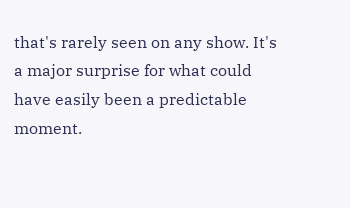that's rarely seen on any show. It's a major surprise for what could have easily been a predictable moment.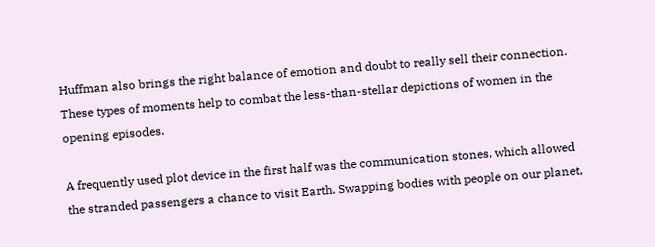Huffman also brings the right balance of emotion and doubt to really sell their connection. These types of moments help to combat the less-than-stellar depictions of women in the opening episodes.

A frequently used plot device in the first half was the communication stones, which allowed the stranded passengers a chance to visit Earth. Swapping bodies with people on our planet,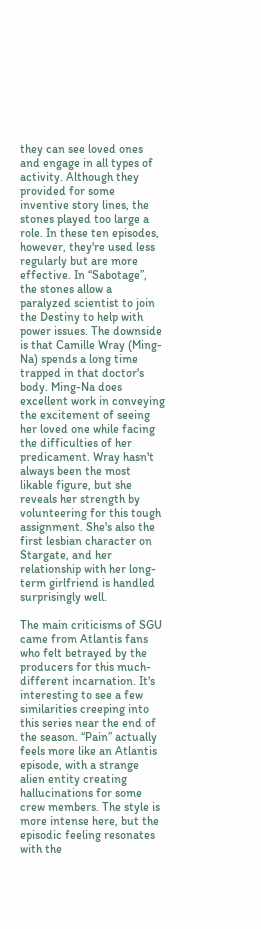they can see loved ones and engage in all types of activity. Although they provided for some inventive story lines, the stones played too large a role. In these ten episodes, however, they're used less regularly but are more effective. In “Sabotage”, the stones allow a paralyzed scientist to join the Destiny to help with power issues. The downside is that Camille Wray (Ming-Na) spends a long time trapped in that doctor's body. Ming-Na does excellent work in conveying the excitement of seeing her loved one while facing the difficulties of her predicament. Wray hasn't always been the most likable figure, but she reveals her strength by volunteering for this tough assignment. She's also the first lesbian character on Stargate, and her relationship with her long-term girlfriend is handled surprisingly well.

The main criticisms of SGU came from Atlantis fans who felt betrayed by the producers for this much-different incarnation. It's interesting to see a few similarities creeping into this series near the end of the season. “Pain” actually feels more like an Atlantis episode, with a strange alien entity creating hallucinations for some crew members. The style is more intense here, but the episodic feeling resonates with the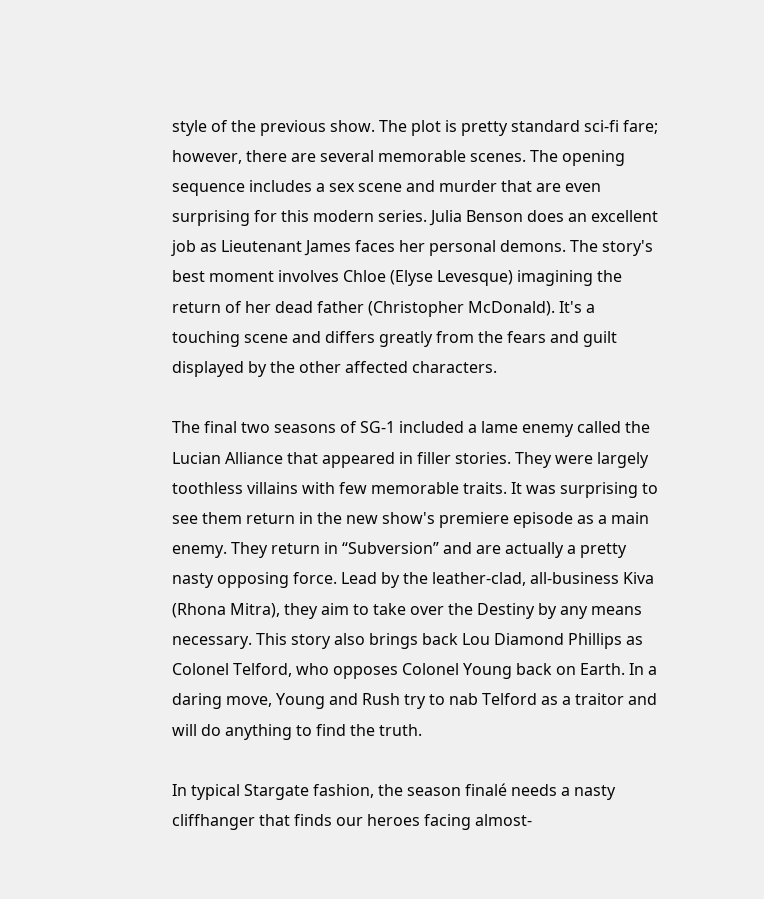style of the previous show. The plot is pretty standard sci-fi fare; however, there are several memorable scenes. The opening sequence includes a sex scene and murder that are even surprising for this modern series. Julia Benson does an excellent job as Lieutenant James faces her personal demons. The story's best moment involves Chloe (Elyse Levesque) imagining the return of her dead father (Christopher McDonald). It's a touching scene and differs greatly from the fears and guilt displayed by the other affected characters.

The final two seasons of SG-1 included a lame enemy called the Lucian Alliance that appeared in filler stories. They were largely toothless villains with few memorable traits. It was surprising to see them return in the new show's premiere episode as a main enemy. They return in “Subversion” and are actually a pretty nasty opposing force. Lead by the leather-clad, all-business Kiva (Rhona Mitra), they aim to take over the Destiny by any means necessary. This story also brings back Lou Diamond Phillips as Colonel Telford, who opposes Colonel Young back on Earth. In a daring move, Young and Rush try to nab Telford as a traitor and will do anything to find the truth.

In typical Stargate fashion, the season finalé needs a nasty cliffhanger that finds our heroes facing almost-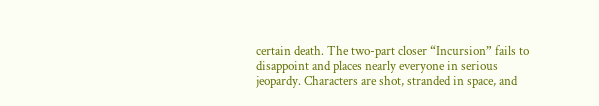certain death. The two-part closer “Incursion” fails to disappoint and places nearly everyone in serious jeopardy. Characters are shot, stranded in space, and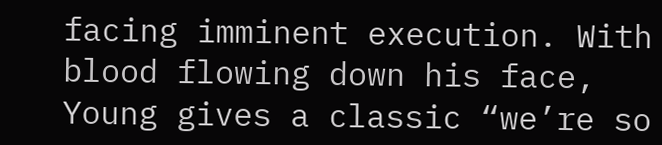facing imminent execution. With blood flowing down his face, Young gives a classic “we’re so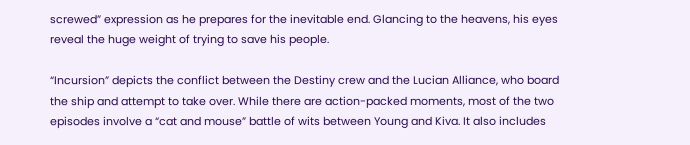screwed” expression as he prepares for the inevitable end. Glancing to the heavens, his eyes reveal the huge weight of trying to save his people.

“Incursion” depicts the conflict between the Destiny crew and the Lucian Alliance, who board the ship and attempt to take over. While there are action-packed moments, most of the two episodes involve a “cat and mouse” battle of wits between Young and Kiva. It also includes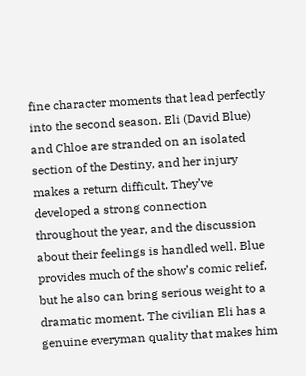fine character moments that lead perfectly into the second season. Eli (David Blue) and Chloe are stranded on an isolated section of the Destiny, and her injury makes a return difficult. They’ve developed a strong connection throughout the year, and the discussion about their feelings is handled well. Blue provides much of the show’s comic relief, but he also can bring serious weight to a dramatic moment. The civilian Eli has a genuine everyman quality that makes him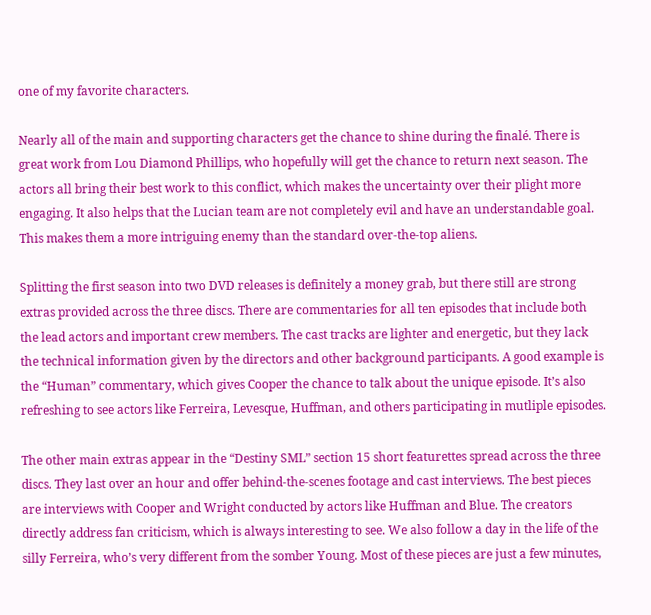one of my favorite characters.

Nearly all of the main and supporting characters get the chance to shine during the finalé. There is great work from Lou Diamond Phillips, who hopefully will get the chance to return next season. The actors all bring their best work to this conflict, which makes the uncertainty over their plight more engaging. It also helps that the Lucian team are not completely evil and have an understandable goal. This makes them a more intriguing enemy than the standard over-the-top aliens.

Splitting the first season into two DVD releases is definitely a money grab, but there still are strong extras provided across the three discs. There are commentaries for all ten episodes that include both the lead actors and important crew members. The cast tracks are lighter and energetic, but they lack the technical information given by the directors and other background participants. A good example is the “Human” commentary, which gives Cooper the chance to talk about the unique episode. It’s also refreshing to see actors like Ferreira, Levesque, Huffman, and others participating in mutliple episodes.

The other main extras appear in the “Destiny SML” section 15 short featurettes spread across the three discs. They last over an hour and offer behind-the-scenes footage and cast interviews. The best pieces are interviews with Cooper and Wright conducted by actors like Huffman and Blue. The creators directly address fan criticism, which is always interesting to see. We also follow a day in the life of the silly Ferreira, who’s very different from the somber Young. Most of these pieces are just a few minutes,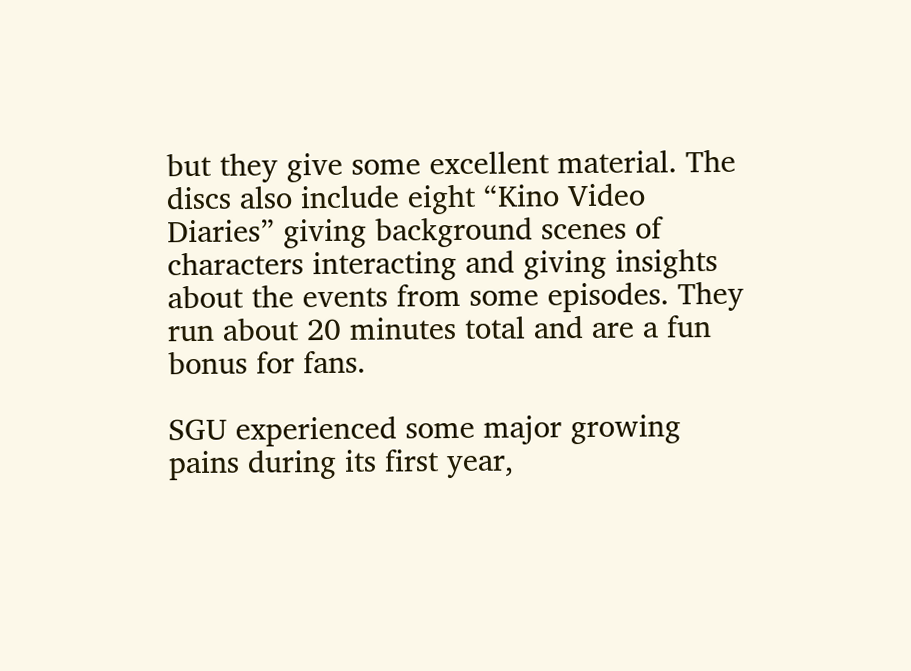but they give some excellent material. The discs also include eight “Kino Video Diaries” giving background scenes of characters interacting and giving insights about the events from some episodes. They run about 20 minutes total and are a fun bonus for fans.

SGU experienced some major growing pains during its first year,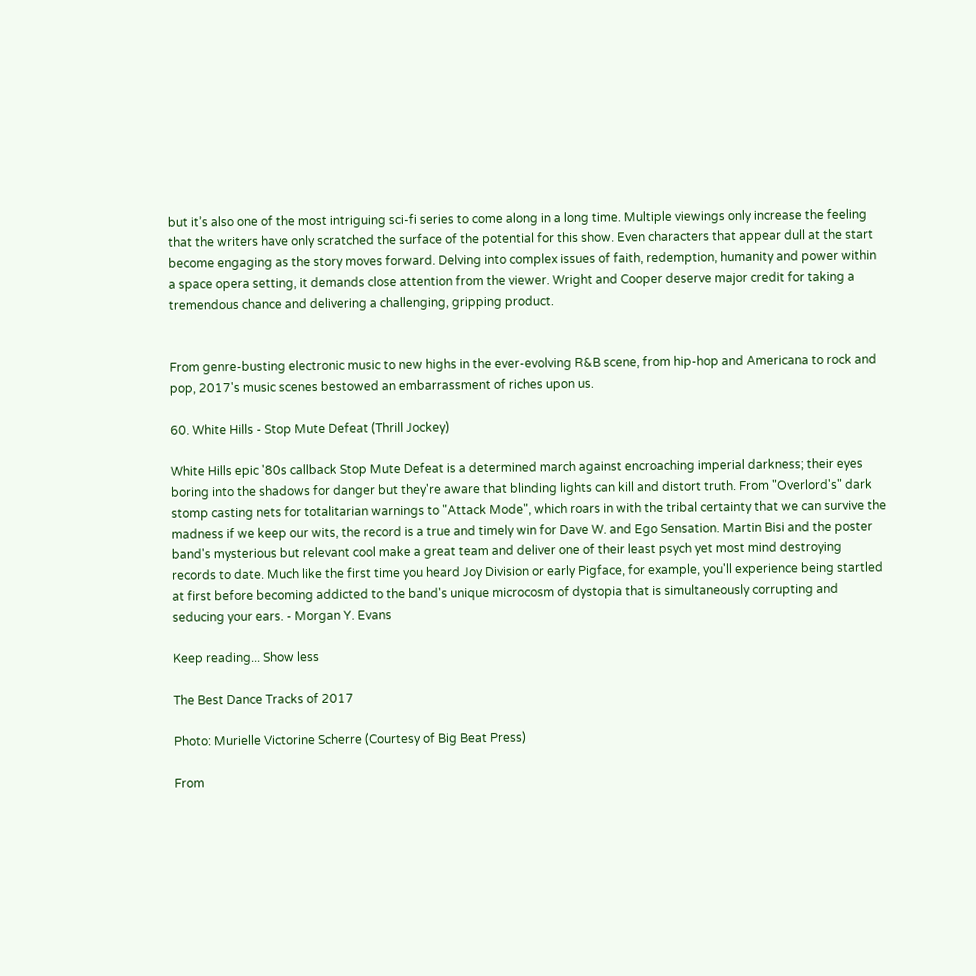but it’s also one of the most intriguing sci-fi series to come along in a long time. Multiple viewings only increase the feeling that the writers have only scratched the surface of the potential for this show. Even characters that appear dull at the start become engaging as the story moves forward. Delving into complex issues of faith, redemption, humanity and power within a space opera setting, it demands close attention from the viewer. Wright and Cooper deserve major credit for taking a tremendous chance and delivering a challenging, gripping product.


From genre-busting electronic music to new highs in the ever-evolving R&B scene, from hip-hop and Americana to rock and pop, 2017's music scenes bestowed an embarrassment of riches upon us.

60. White Hills - Stop Mute Defeat (Thrill Jockey)

White Hills epic '80s callback Stop Mute Defeat is a determined march against encroaching imperial darkness; their eyes boring into the shadows for danger but they're aware that blinding lights can kill and distort truth. From "Overlord's" dark stomp casting nets for totalitarian warnings to "Attack Mode", which roars in with the tribal certainty that we can survive the madness if we keep our wits, the record is a true and timely win for Dave W. and Ego Sensation. Martin Bisi and the poster band's mysterious but relevant cool make a great team and deliver one of their least psych yet most mind destroying records to date. Much like the first time you heard Joy Division or early Pigface, for example, you'll experience being startled at first before becoming addicted to the band's unique microcosm of dystopia that is simultaneously corrupting and seducing your ears. - Morgan Y. Evans

Keep reading... Show less

The Best Dance Tracks of 2017

Photo: Murielle Victorine Scherre (Courtesy of Big Beat Press)

From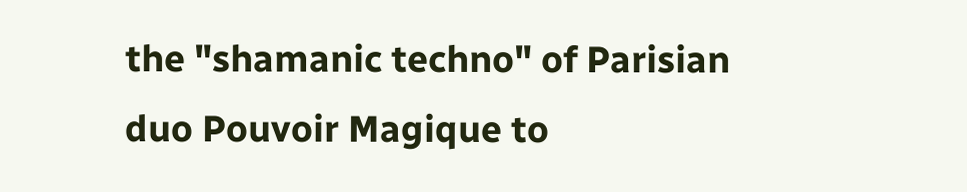the "shamanic techno" of Parisian duo Pouvoir Magique to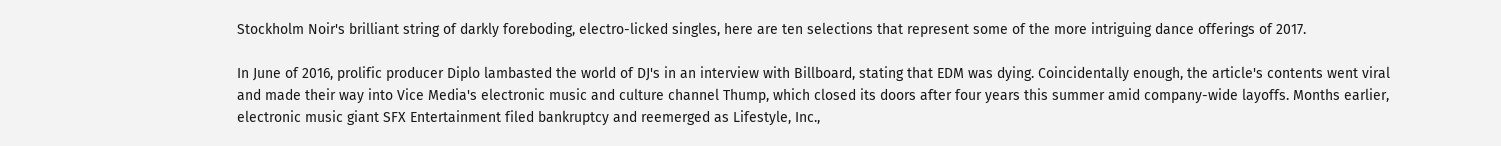Stockholm Noir's brilliant string of darkly foreboding, electro-licked singles, here are ten selections that represent some of the more intriguing dance offerings of 2017.

In June of 2016, prolific producer Diplo lambasted the world of DJ's in an interview with Billboard, stating that EDM was dying. Coincidentally enough, the article's contents went viral and made their way into Vice Media's electronic music and culture channel Thump, which closed its doors after four years this summer amid company-wide layoffs. Months earlier, electronic music giant SFX Entertainment filed bankruptcy and reemerged as Lifestyle, Inc.,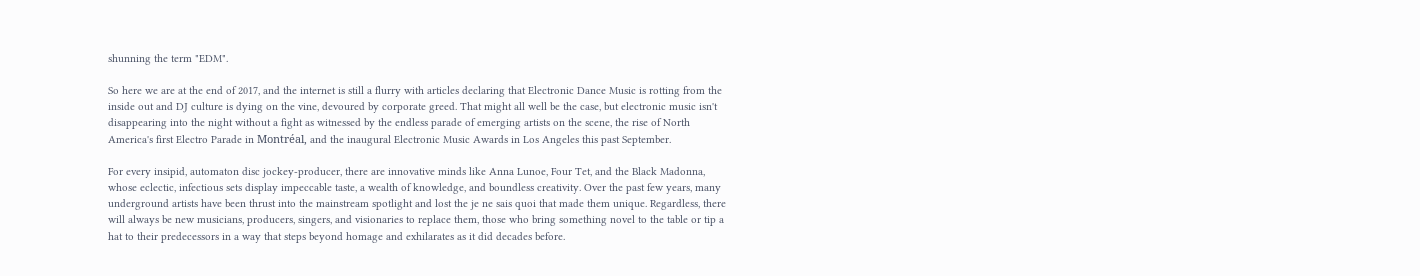shunning the term "EDM".

So here we are at the end of 2017, and the internet is still a flurry with articles declaring that Electronic Dance Music is rotting from the inside out and DJ culture is dying on the vine, devoured by corporate greed. That might all well be the case, but electronic music isn't disappearing into the night without a fight as witnessed by the endless parade of emerging artists on the scene, the rise of North America's first Electro Parade in Montréal, and the inaugural Electronic Music Awards in Los Angeles this past September.

For every insipid, automaton disc jockey-producer, there are innovative minds like Anna Lunoe, Four Tet, and the Black Madonna, whose eclectic, infectious sets display impeccable taste, a wealth of knowledge, and boundless creativity. Over the past few years, many underground artists have been thrust into the mainstream spotlight and lost the je ne sais quoi that made them unique. Regardless, there will always be new musicians, producers, singers, and visionaries to replace them, those who bring something novel to the table or tip a hat to their predecessors in a way that steps beyond homage and exhilarates as it did decades before.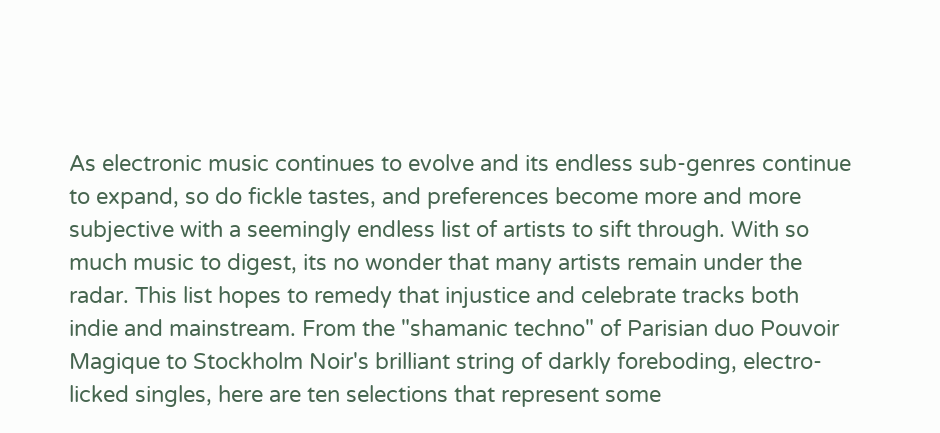As electronic music continues to evolve and its endless sub-genres continue to expand, so do fickle tastes, and preferences become more and more subjective with a seemingly endless list of artists to sift through. With so much music to digest, its no wonder that many artists remain under the radar. This list hopes to remedy that injustice and celebrate tracks both indie and mainstream. From the "shamanic techno" of Parisian duo Pouvoir Magique to Stockholm Noir's brilliant string of darkly foreboding, electro-licked singles, here are ten selections that represent some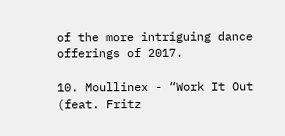of the more intriguing dance offerings of 2017.

10. Moullinex - “Work It Out (feat. Fritz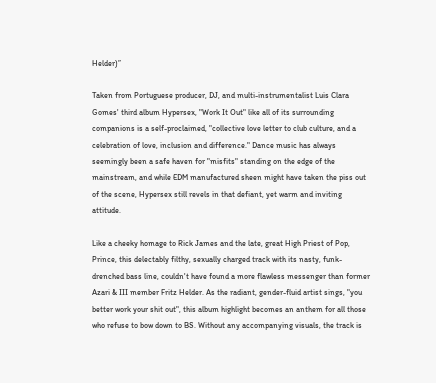Helder)”

Taken from Portuguese producer, DJ, and multi-instrumentalist Luis Clara Gomes' third album Hypersex, "Work It Out" like all of its surrounding companions is a self-proclaimed, "collective love letter to club culture, and a celebration of love, inclusion and difference." Dance music has always seemingly been a safe haven for "misfits" standing on the edge of the mainstream, and while EDM manufactured sheen might have taken the piss out of the scene, Hypersex still revels in that defiant, yet warm and inviting attitude.

Like a cheeky homage to Rick James and the late, great High Priest of Pop, Prince, this delectably filthy, sexually charged track with its nasty, funk-drenched bass line, couldn't have found a more flawless messenger than former Azari & III member Fritz Helder. As the radiant, gender-fluid artist sings, "you better work your shit out", this album highlight becomes an anthem for all those who refuse to bow down to BS. Without any accompanying visuals, the track is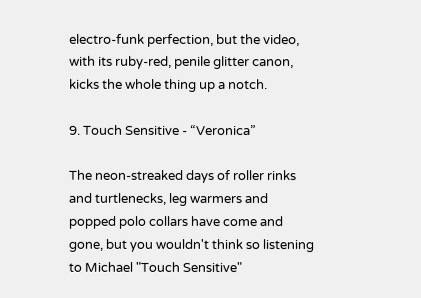electro-funk perfection, but the video, with its ruby-red, penile glitter canon, kicks the whole thing up a notch.

9. Touch Sensitive - “Veronica”

The neon-streaked days of roller rinks and turtlenecks, leg warmers and popped polo collars have come and gone, but you wouldn't think so listening to Michael "Touch Sensitive"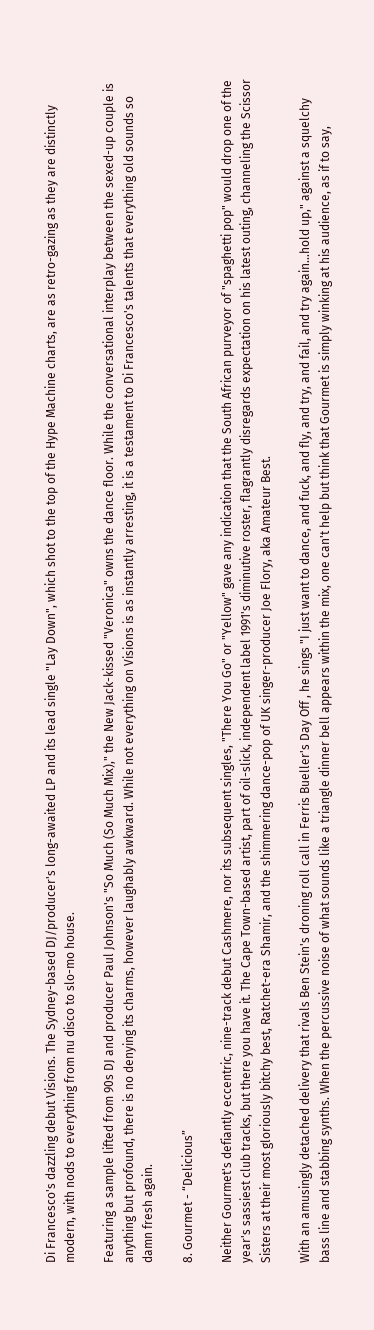Di Francesco's dazzling debut Visions. The Sydney-based DJ/producer's long-awaited LP and its lead single "Lay Down", which shot to the top of the Hype Machine charts, are as retro-gazing as they are distinctly modern, with nods to everything from nu disco to slo-mo house.

Featuring a sample lifted from 90s DJ and producer Paul Johnson's "So Much (So Much Mix)," the New Jack-kissed "Veronica" owns the dance floor. While the conversational interplay between the sexed-up couple is anything but profound, there is no denying its charms, however laughably awkward. While not everything on Visions is as instantly arresting, it is a testament to Di Francesco's talents that everything old sounds so damn fresh again.

8. Gourmet - “Delicious”

Neither Gourmet's defiantly eccentric, nine-track debut Cashmere, nor its subsequent singles, "There You Go" or "Yellow" gave any indication that the South African purveyor of "spaghetti pop" would drop one of the year's sassiest club tracks, but there you have it. The Cape Town-based artist, part of oil-slick, independent label 1991's diminutive roster, flagrantly disregards expectation on his latest outing, channeling the Scissor Sisters at their most gloriously bitchy best, Ratchet-era Shamir, and the shimmering dance-pop of UK singer-producer Joe Flory, aka Amateur Best.

With an amusingly detached delivery that rivals Ben Stein's droning roll call in Ferris Bueller's Day Off , he sings "I just want to dance, and fuck, and fly, and try, and fail, and try again…hold up," against a squelchy bass line and stabbing synths. When the percussive noise of what sounds like a triangle dinner bell appears within the mix, one can't help but think that Gourmet is simply winking at his audience, as if to say,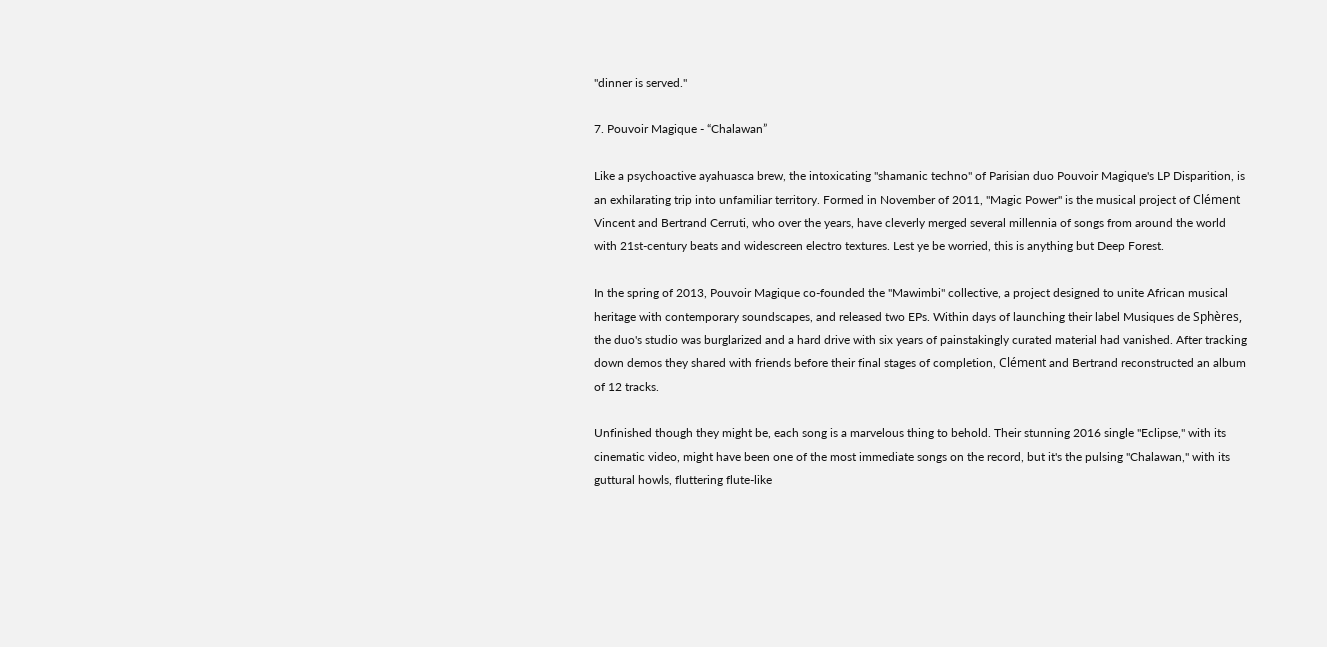"dinner is served."

7. Pouvoir Magique - “Chalawan”

Like a psychoactive ayahuasca brew, the intoxicating "shamanic techno" of Parisian duo Pouvoir Magique's LP Disparition, is an exhilarating trip into unfamiliar territory. Formed in November of 2011, "Magic Power" is the musical project of Clément Vincent and Bertrand Cerruti, who over the years, have cleverly merged several millennia of songs from around the world with 21st-century beats and widescreen electro textures. Lest ye be worried, this is anything but Deep Forest.

In the spring of 2013, Pouvoir Magique co-founded the "Mawimbi" collective, a project designed to unite African musical heritage with contemporary soundscapes, and released two EPs. Within days of launching their label Musiques de Sphères, the duo's studio was burglarized and a hard drive with six years of painstakingly curated material had vanished. After tracking down demos they shared with friends before their final stages of completion, Clément and Bertrand reconstructed an album of 12 tracks.

Unfinished though they might be, each song is a marvelous thing to behold. Their stunning 2016 single "Eclipse," with its cinematic video, might have been one of the most immediate songs on the record, but it's the pulsing "Chalawan," with its guttural howls, fluttering flute-like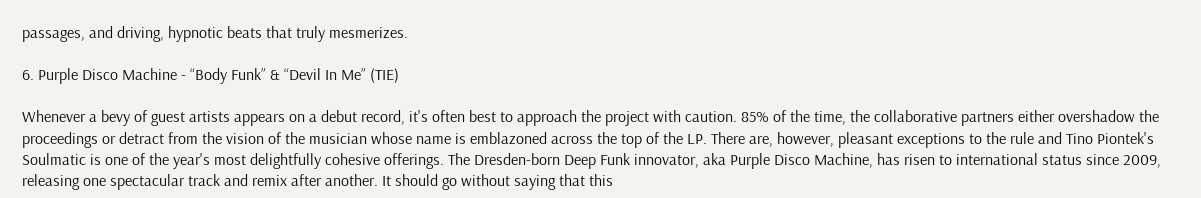passages, and driving, hypnotic beats that truly mesmerizes.

6. Purple Disco Machine - “Body Funk” & “Devil In Me” (TIE)

Whenever a bevy of guest artists appears on a debut record, it's often best to approach the project with caution. 85% of the time, the collaborative partners either overshadow the proceedings or detract from the vision of the musician whose name is emblazoned across the top of the LP. There are, however, pleasant exceptions to the rule and Tino Piontek's Soulmatic is one of the year's most delightfully cohesive offerings. The Dresden-born Deep Funk innovator, aka Purple Disco Machine, has risen to international status since 2009, releasing one spectacular track and remix after another. It should go without saying that this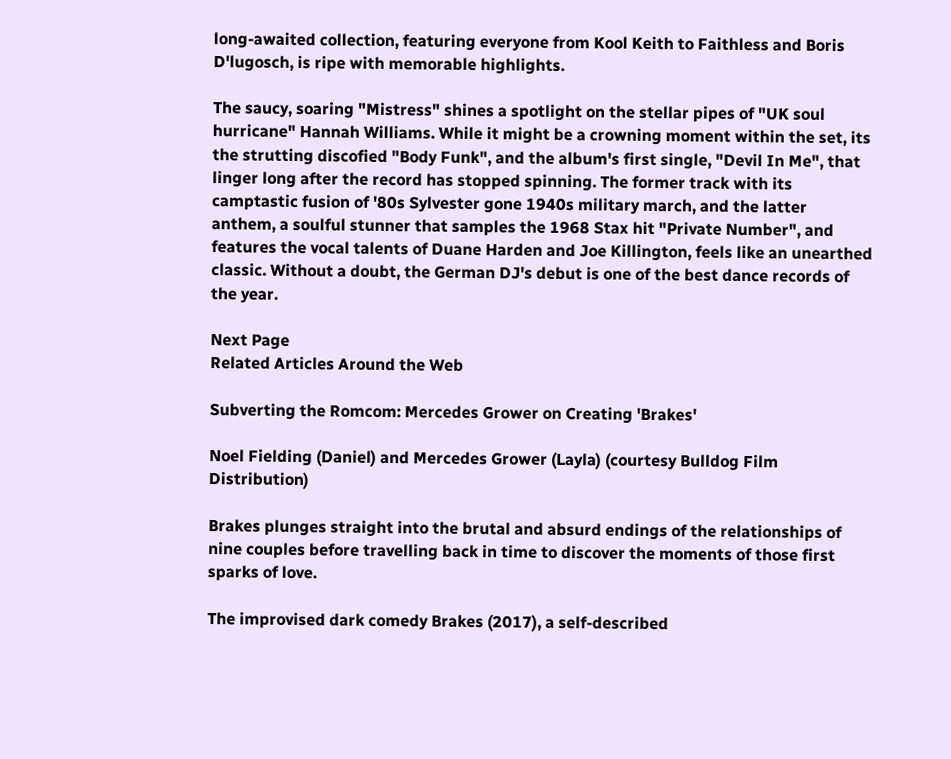long-awaited collection, featuring everyone from Kool Keith to Faithless and Boris D'lugosch, is ripe with memorable highlights.

The saucy, soaring "Mistress" shines a spotlight on the stellar pipes of "UK soul hurricane" Hannah Williams. While it might be a crowning moment within the set, its the strutting discofied "Body Funk", and the album's first single, "Devil In Me", that linger long after the record has stopped spinning. The former track with its camptastic fusion of '80s Sylvester gone 1940s military march, and the latter anthem, a soulful stunner that samples the 1968 Stax hit "Private Number", and features the vocal talents of Duane Harden and Joe Killington, feels like an unearthed classic. Without a doubt, the German DJ's debut is one of the best dance records of the year.

Next Page
Related Articles Around the Web

Subverting the Romcom: Mercedes Grower on Creating 'Brakes'

Noel Fielding (Daniel) and Mercedes Grower (Layla) (courtesy Bulldog Film Distribution)

Brakes plunges straight into the brutal and absurd endings of the relationships of nine couples before travelling back in time to discover the moments of those first sparks of love.

The improvised dark comedy Brakes (2017), a self-described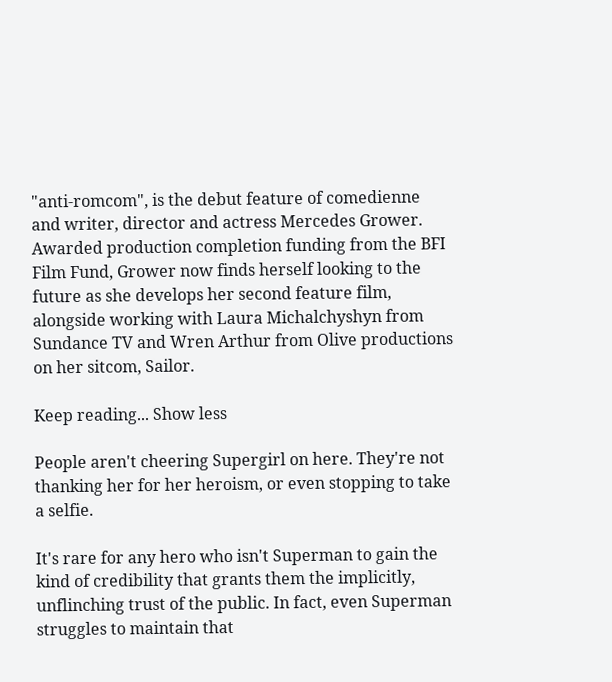"anti-romcom", is the debut feature of comedienne and writer, director and actress Mercedes Grower. Awarded production completion funding from the BFI Film Fund, Grower now finds herself looking to the future as she develops her second feature film, alongside working with Laura Michalchyshyn from Sundance TV and Wren Arthur from Olive productions on her sitcom, Sailor.

Keep reading... Show less

People aren't cheering Supergirl on here. They're not thanking her for her heroism, or even stopping to take a selfie.

It's rare for any hero who isn't Superman to gain the kind of credibility that grants them the implicitly, unflinching trust of the public. In fact, even Superman struggles to maintain that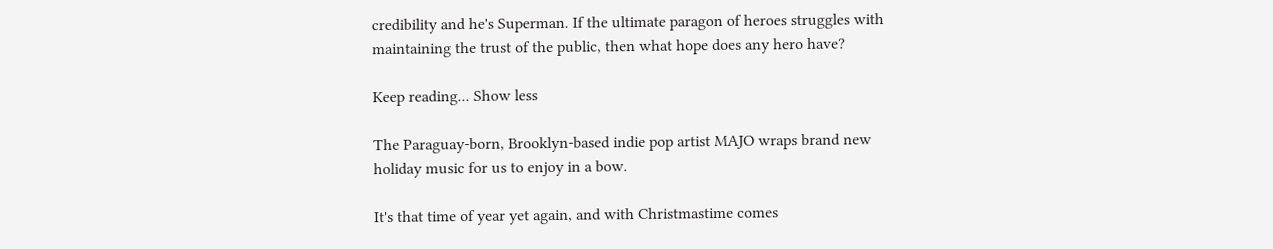credibility and he's Superman. If the ultimate paragon of heroes struggles with maintaining the trust of the public, then what hope does any hero have?

Keep reading... Show less

The Paraguay-born, Brooklyn-based indie pop artist MAJO wraps brand new holiday music for us to enjoy in a bow.

It's that time of year yet again, and with Christmastime comes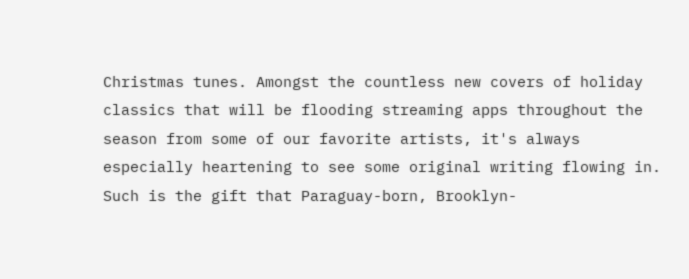Christmas tunes. Amongst the countless new covers of holiday classics that will be flooding streaming apps throughout the season from some of our favorite artists, it's always especially heartening to see some original writing flowing in. Such is the gift that Paraguay-born, Brooklyn-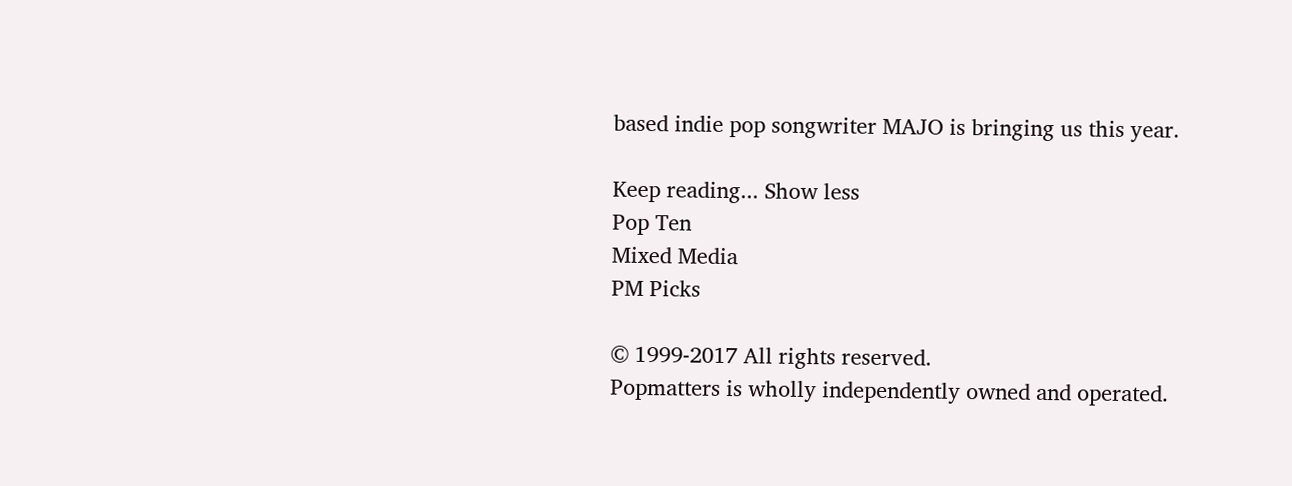based indie pop songwriter MAJO is bringing us this year.

Keep reading... Show less
Pop Ten
Mixed Media
PM Picks

© 1999-2017 All rights reserved.
Popmatters is wholly independently owned and operated.